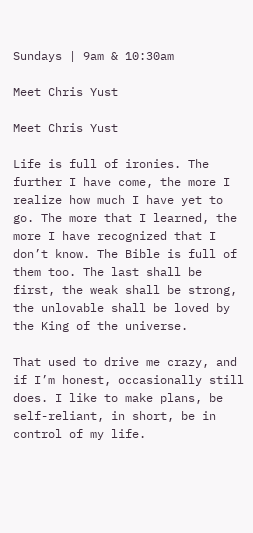Sundays | 9am & 10:30am

Meet Chris Yust

Meet Chris Yust

Life is full of ironies. The further I have come, the more I realize how much I have yet to go. The more that I learned, the more I have recognized that I don’t know. The Bible is full of them too. The last shall be first, the weak shall be strong, the unlovable shall be loved by the King of the universe.

That used to drive me crazy, and if I’m honest, occasionally still does. I like to make plans, be self-reliant, in short, be in control of my life.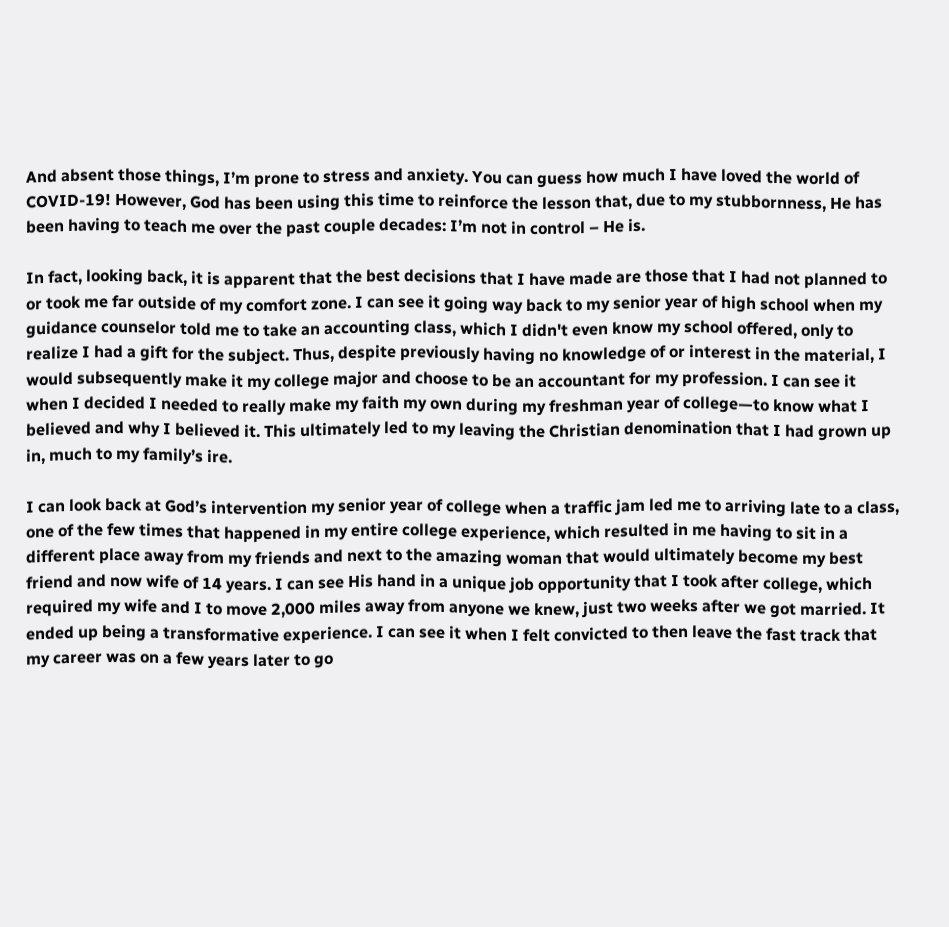And absent those things, I’m prone to stress and anxiety. You can guess how much I have loved the world of COVID-19! However, God has been using this time to reinforce the lesson that, due to my stubbornness, He has been having to teach me over the past couple decades: I’m not in control – He is.

In fact, looking back, it is apparent that the best decisions that I have made are those that I had not planned to or took me far outside of my comfort zone. I can see it going way back to my senior year of high school when my guidance counselor told me to take an accounting class, which I didn't even know my school offered, only to realize I had a gift for the subject. Thus, despite previously having no knowledge of or interest in the material, I would subsequently make it my college major and choose to be an accountant for my profession. I can see it when I decided I needed to really make my faith my own during my freshman year of college—to know what I believed and why I believed it. This ultimately led to my leaving the Christian denomination that I had grown up in, much to my family’s ire.

I can look back at God’s intervention my senior year of college when a traffic jam led me to arriving late to a class, one of the few times that happened in my entire college experience, which resulted in me having to sit in a different place away from my friends and next to the amazing woman that would ultimately become my best friend and now wife of 14 years. I can see His hand in a unique job opportunity that I took after college, which required my wife and I to move 2,000 miles away from anyone we knew, just two weeks after we got married. It ended up being a transformative experience. I can see it when I felt convicted to then leave the fast track that my career was on a few years later to go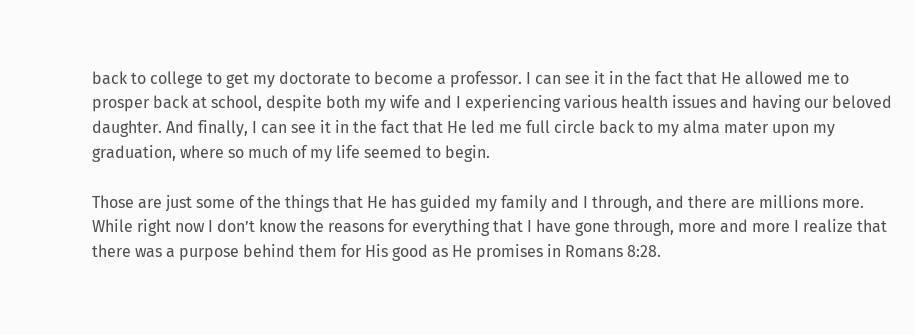back to college to get my doctorate to become a professor. I can see it in the fact that He allowed me to prosper back at school, despite both my wife and I experiencing various health issues and having our beloved daughter. And finally, I can see it in the fact that He led me full circle back to my alma mater upon my graduation, where so much of my life seemed to begin.

Those are just some of the things that He has guided my family and I through, and there are millions more. While right now I don’t know the reasons for everything that I have gone through, more and more I realize that there was a purpose behind them for His good as He promises in Romans 8:28.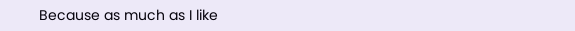Because as much as I like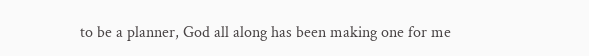to be a planner, God all along has been making one for me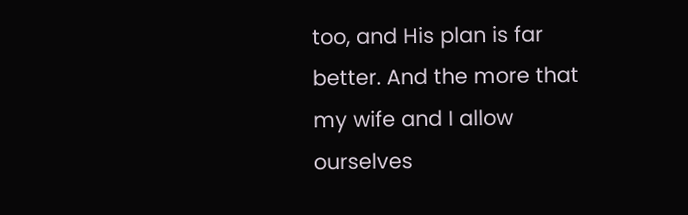too, and His plan is far better. And the more that my wife and I allow ourselves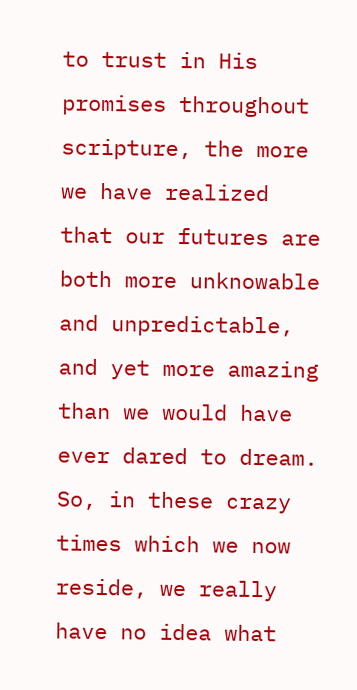to trust in His promises throughout scripture, the more we have realized that our futures are both more unknowable and unpredictable, and yet more amazing than we would have ever dared to dream. So, in these crazy times which we now reside, we really have no idea what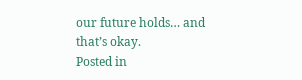our future holds… and that’s okay.
Posted in